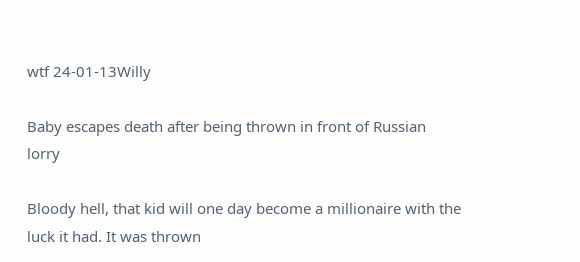wtf 24-01-13Willy

Baby escapes death after being thrown in front of Russian lorry

Bloody hell, that kid will one day become a millionaire with the luck it had. It was thrown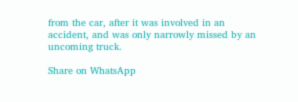from the car, after it was involved in an accident, and was only narrowly missed by an uncoming truck.

Share on WhatsApp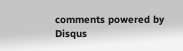comments powered by Disqus